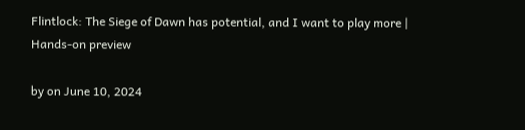Flintlock: The Siege of Dawn has potential, and I want to play more | Hands-on preview

by on June 10, 2024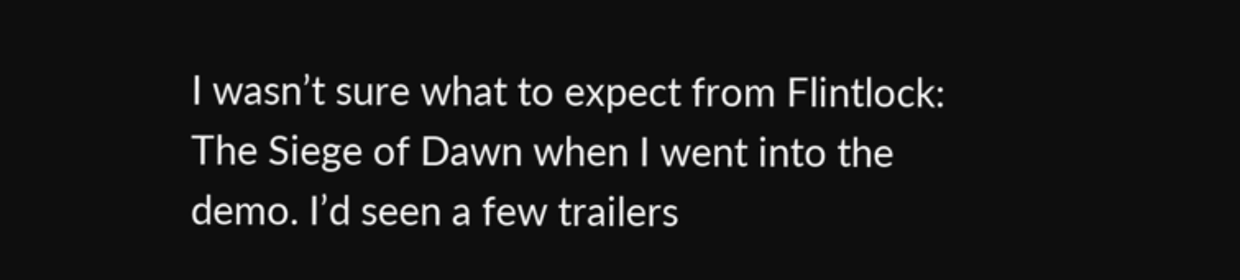I wasn’t sure what to expect from Flintlock: The Siege of Dawn when I went into the demo. I’d seen a few trailers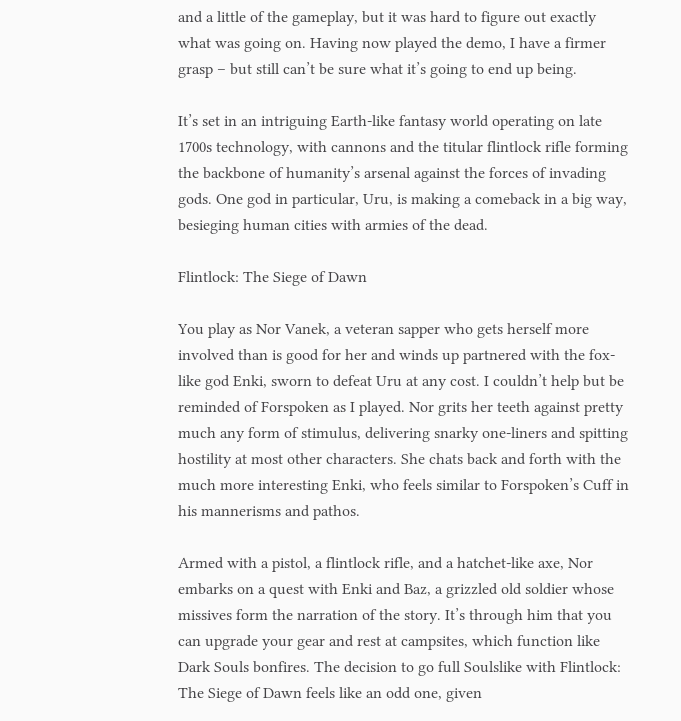and a little of the gameplay, but it was hard to figure out exactly what was going on. Having now played the demo, I have a firmer grasp – but still can’t be sure what it’s going to end up being.

It’s set in an intriguing Earth-like fantasy world operating on late 1700s technology, with cannons and the titular flintlock rifle forming the backbone of humanity’s arsenal against the forces of invading gods. One god in particular, Uru, is making a comeback in a big way, besieging human cities with armies of the dead.

Flintlock: The Siege of Dawn

You play as Nor Vanek, a veteran sapper who gets herself more involved than is good for her and winds up partnered with the fox-like god Enki, sworn to defeat Uru at any cost. I couldn’t help but be reminded of Forspoken as I played. Nor grits her teeth against pretty much any form of stimulus, delivering snarky one-liners and spitting hostility at most other characters. She chats back and forth with the much more interesting Enki, who feels similar to Forspoken’s Cuff in his mannerisms and pathos.

Armed with a pistol, a flintlock rifle, and a hatchet-like axe, Nor embarks on a quest with Enki and Baz, a grizzled old soldier whose missives form the narration of the story. It’s through him that you can upgrade your gear and rest at campsites, which function like Dark Souls bonfires. The decision to go full Soulslike with Flintlock: The Siege of Dawn feels like an odd one, given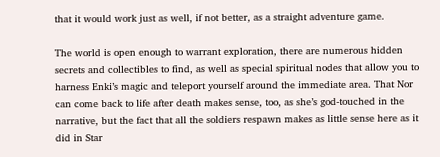that it would work just as well, if not better, as a straight adventure game.

The world is open enough to warrant exploration, there are numerous hidden secrets and collectibles to find, as well as special spiritual nodes that allow you to harness Enki’s magic and teleport yourself around the immediate area. That Nor can come back to life after death makes sense, too, as she’s god-touched in the narrative, but the fact that all the soldiers respawn makes as little sense here as it did in Star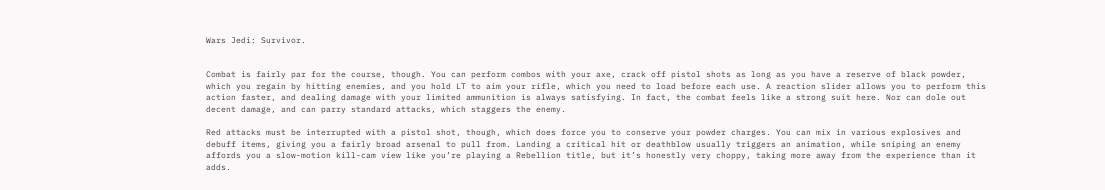Wars Jedi: Survivor.


Combat is fairly par for the course, though. You can perform combos with your axe, crack off pistol shots as long as you have a reserve of black powder, which you regain by hitting enemies, and you hold LT to aim your rifle, which you need to load before each use. A reaction slider allows you to perform this action faster, and dealing damage with your limited ammunition is always satisfying. In fact, the combat feels like a strong suit here. Nor can dole out decent damage, and can parry standard attacks, which staggers the enemy.

Red attacks must be interrupted with a pistol shot, though, which does force you to conserve your powder charges. You can mix in various explosives and debuff items, giving you a fairly broad arsenal to pull from. Landing a critical hit or deathblow usually triggers an animation, while sniping an enemy affords you a slow-motion kill-cam view like you’re playing a Rebellion title, but it’s honestly very choppy, taking more away from the experience than it adds.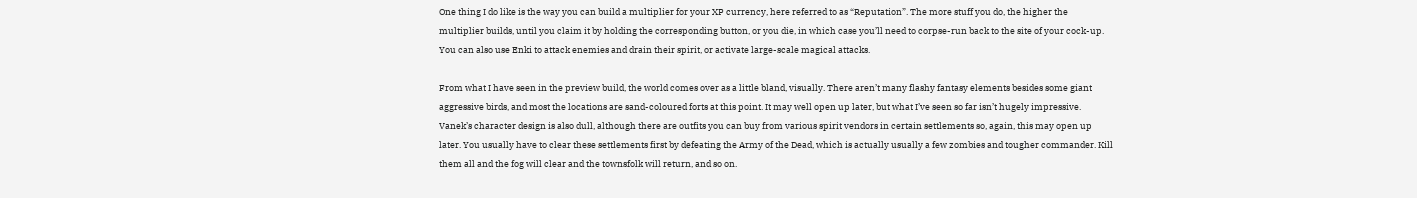One thing I do like is the way you can build a multiplier for your XP currency, here referred to as “Reputation”. The more stuff you do, the higher the multiplier builds, until you claim it by holding the corresponding button, or you die, in which case you’ll need to corpse-run back to the site of your cock-up. You can also use Enki to attack enemies and drain their spirit, or activate large-scale magical attacks.

From what I have seen in the preview build, the world comes over as a little bland, visually. There aren’t many flashy fantasy elements besides some giant aggressive birds, and most the locations are sand-coloured forts at this point. It may well open up later, but what I’ve seen so far isn’t hugely impressive. Vanek’s character design is also dull, although there are outfits you can buy from various spirit vendors in certain settlements so, again, this may open up later. You usually have to clear these settlements first by defeating the Army of the Dead, which is actually usually a few zombies and tougher commander. Kill them all and the fog will clear and the townsfolk will return, and so on.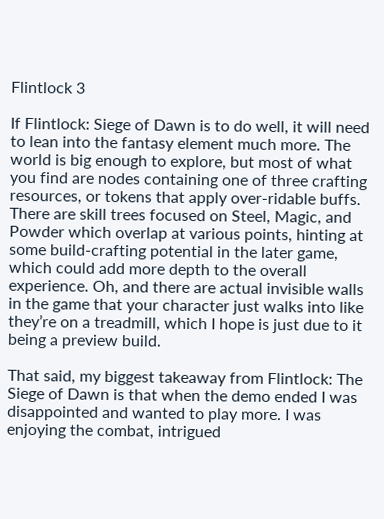Flintlock 3

If Flintlock: Siege of Dawn is to do well, it will need to lean into the fantasy element much more. The world is big enough to explore, but most of what you find are nodes containing one of three crafting resources, or tokens that apply over-ridable buffs. There are skill trees focused on Steel, Magic, and Powder which overlap at various points, hinting at some build-crafting potential in the later game, which could add more depth to the overall experience. Oh, and there are actual invisible walls in the game that your character just walks into like they’re on a treadmill, which I hope is just due to it being a preview build.

That said, my biggest takeaway from Flintlock: The Siege of Dawn is that when the demo ended I was disappointed and wanted to play more. I was enjoying the combat, intrigued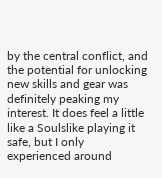by the central conflict, and the potential for unlocking new skills and gear was definitely peaking my interest. It does feel a little like a Soulslike playing it safe, but I only experienced around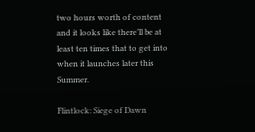two hours worth of content and it looks like there’ll be at least ten times that to get into when it launches later this Summer.

Flintlock: Siege of Dawn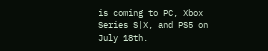is coming to PC, Xbox Series S|X, and PS5 on July 18th.